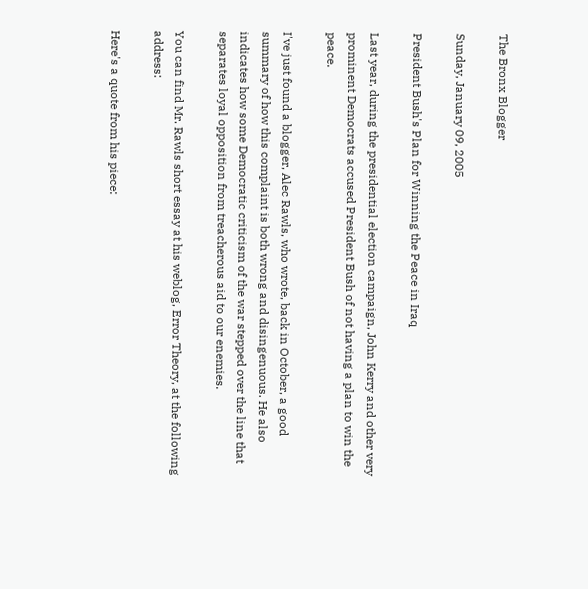The Bronx Blogger

Sunday, January 09, 2005

President Bush's Plan for Winning the Peace in Iraq

Last year, during the presidential election campaign, John Kerry and other very prominent Democrats accused President Bush of not having a plan to win the peace.

I've just found a blogger, Alec Rawls, who wrote, back in October, a good summary of how this complaint is both wrong and disingenuous. He also indicates how some Democratic criticism of the war stepped over the line that separates loyal opposition from treacherous aid to our enemies.

You can find Mr. Rawls short essay at his weblog, Error Theory, at the following address:

Here's a quote from his piece: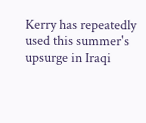Kerry has repeatedly used this summer's upsurge in Iraqi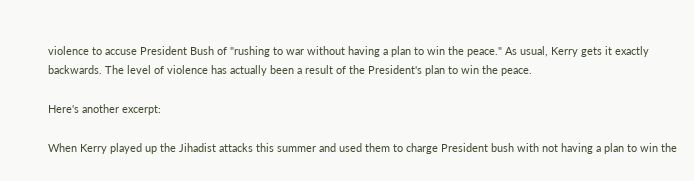violence to accuse President Bush of "rushing to war without having a plan to win the peace." As usual, Kerry gets it exactly backwards. The level of violence has actually been a result of the President's plan to win the peace.

Here's another excerpt:

When Kerry played up the Jihadist attacks this summer and used them to charge President bush with not having a plan to win the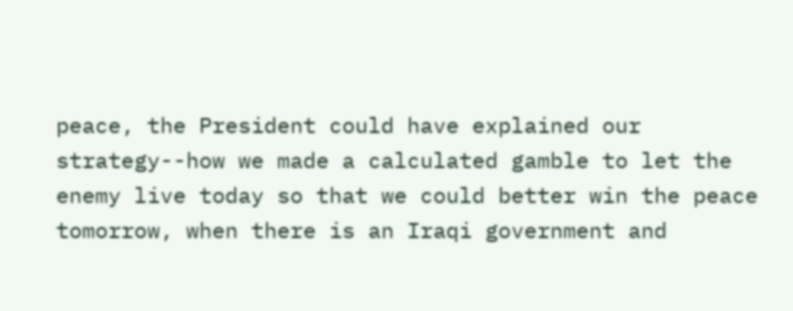peace, the President could have explained our strategy--how we made a calculated gamble to let the enemy live today so that we could better win the peace tomorrow, when there is an Iraqi government and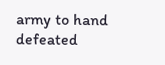army to hand defeated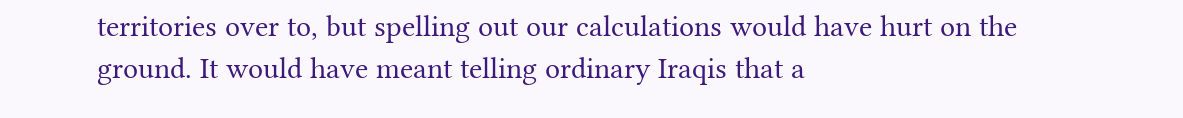territories over to, but spelling out our calculations would have hurt on the ground. It would have meant telling ordinary Iraqis that a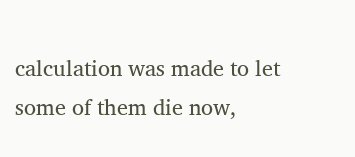calculation was made to let some of them die now,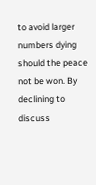to avoid larger numbers dying should the peace not be won. By declining to discuss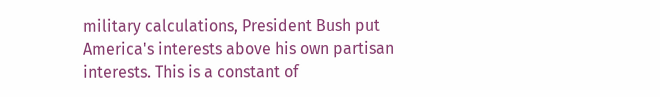military calculations, President Bush put America's interests above his own partisan interests. This is a constant of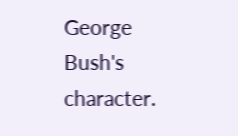George Bush's character.